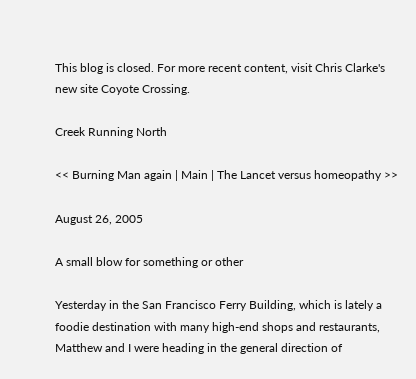This blog is closed. For more recent content, visit Chris Clarke's new site Coyote Crossing.

Creek Running North

<< Burning Man again | Main | The Lancet versus homeopathy >>

August 26, 2005

A small blow for something or other

Yesterday in the San Francisco Ferry Building, which is lately a foodie destination with many high-end shops and restaurants, Matthew and I were heading in the general direction of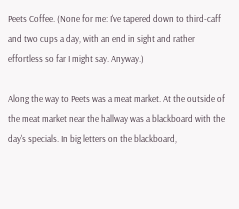Peets Coffee. (None for me: I've tapered down to third-caff and two cups a day, with an end in sight and rather effortless so far I might say. Anyway.)

Along the way to Peets was a meat market. At the outside of the meat market near the hallway was a blackboard with the day's specials. In big letters on the blackboard,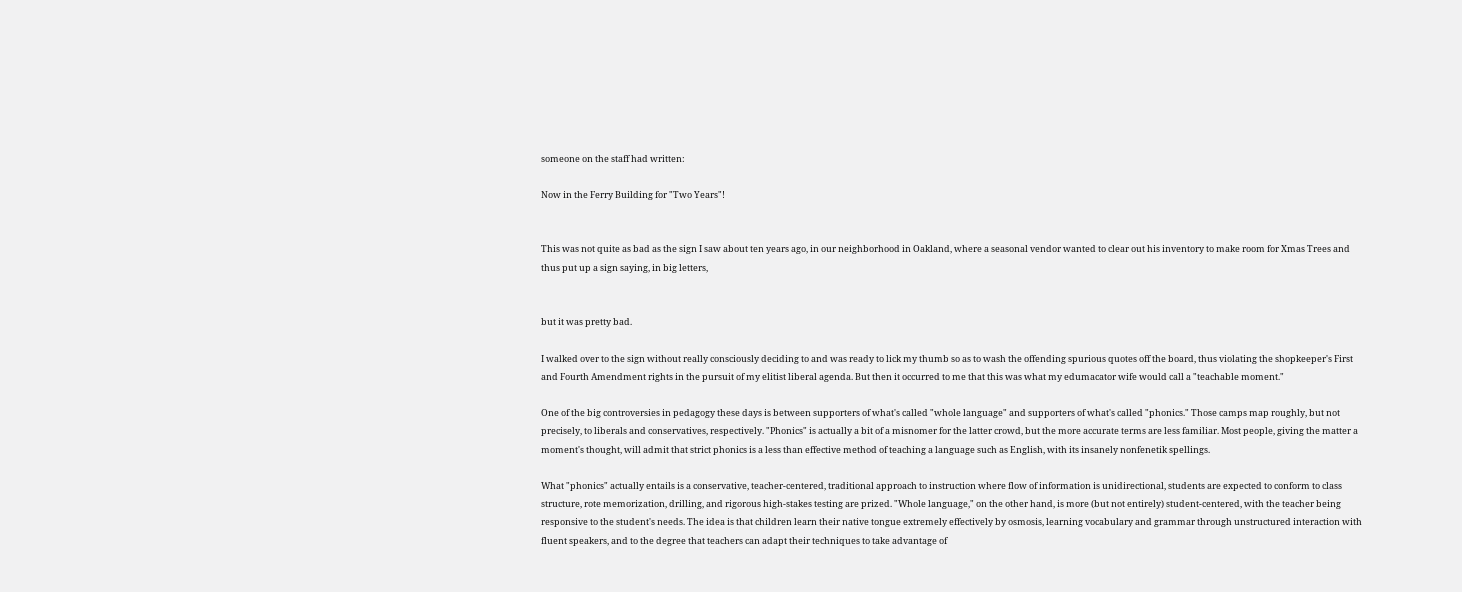someone on the staff had written:

Now in the Ferry Building for "Two Years"!


This was not quite as bad as the sign I saw about ten years ago, in our neighborhood in Oakland, where a seasonal vendor wanted to clear out his inventory to make room for Xmas Trees and thus put up a sign saying, in big letters,


but it was pretty bad.

I walked over to the sign without really consciously deciding to and was ready to lick my thumb so as to wash the offending spurious quotes off the board, thus violating the shopkeeper's First and Fourth Amendment rights in the pursuit of my elitist liberal agenda. But then it occurred to me that this was what my edumacator wife would call a "teachable moment."

One of the big controversies in pedagogy these days is between supporters of what's called "whole language" and supporters of what's called "phonics." Those camps map roughly, but not precisely, to liberals and conservatives, respectively. "Phonics" is actually a bit of a misnomer for the latter crowd, but the more accurate terms are less familiar. Most people, giving the matter a moment's thought, will admit that strict phonics is a less than effective method of teaching a language such as English, with its insanely nonfenetik spellings.

What "phonics" actually entails is a conservative, teacher-centered, traditional approach to instruction where flow of information is unidirectional, students are expected to conform to class structure, rote memorization, drilling, and rigorous high-stakes testing are prized. "Whole language," on the other hand, is more (but not entirely) student-centered, with the teacher being responsive to the student's needs. The idea is that children learn their native tongue extremely effectively by osmosis, learning vocabulary and grammar through unstructured interaction with fluent speakers, and to the degree that teachers can adapt their techniques to take advantage of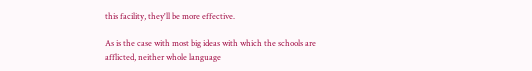this facility, they'll be more effective.

As is the case with most big ideas with which the schools are afflicted, neither whole language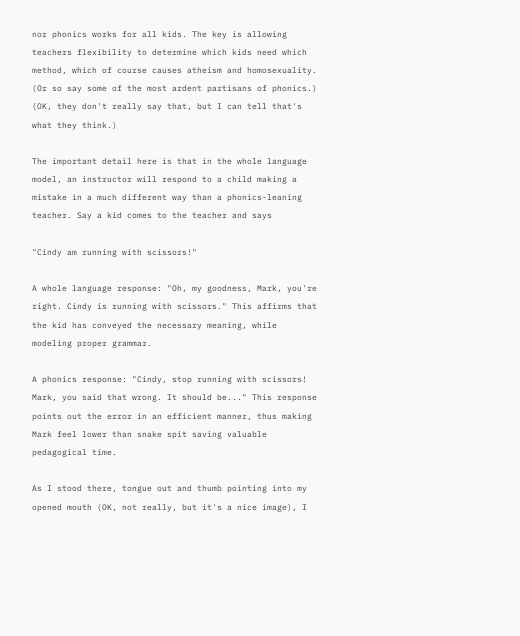nor phonics works for all kids. The key is allowing teachers flexibility to determine which kids need which method, which of course causes atheism and homosexuality. (Or so say some of the most ardent partisans of phonics.) (OK, they don't really say that, but I can tell that's what they think.)

The important detail here is that in the whole language model, an instructor will respond to a child making a mistake in a much different way than a phonics-leaning teacher. Say a kid comes to the teacher and says

"Cindy am running with scissors!"

A whole language response: "Oh, my goodness, Mark, you're right. Cindy is running with scissors." This affirms that the kid has conveyed the necessary meaning, while modeling proper grammar.

A phonics response: "Cindy, stop running with scissors! Mark, you said that wrong. It should be..." This response points out the error in an efficient manner, thus making Mark feel lower than snake spit saving valuable pedagogical time.

As I stood there, tongue out and thumb pointing into my opened mouth (OK, not really, but it's a nice image), I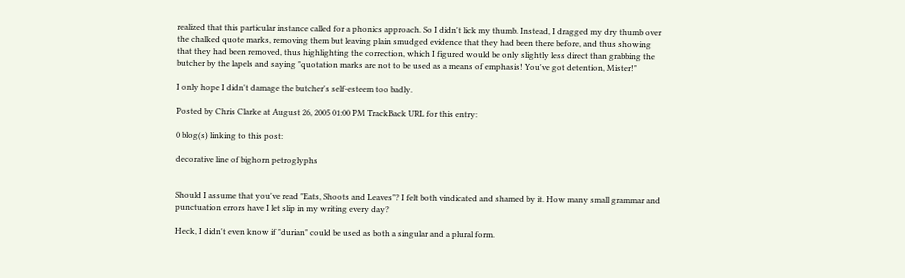realized that this particular instance called for a phonics approach. So I didn't lick my thumb. Instead, I dragged my dry thumb over the chalked quote marks, removing them but leaving plain smudged evidence that they had been there before, and thus showing that they had been removed, thus highlighting the correction, which I figured would be only slightly less direct than grabbing the butcher by the lapels and saying "quotation marks are not to be used as a means of emphasis! You've got detention, Mister!"

I only hope I didn't damage the butcher's self-esteem too badly.

Posted by Chris Clarke at August 26, 2005 01:00 PM TrackBack URL for this entry:

0 blog(s) linking to this post:

decorative line of bighorn petroglyphs


Should I assume that you've read "Eats, Shoots and Leaves"? I felt both vindicated and shamed by it. How many small grammar and punctuation errors have I let slip in my writing every day?

Heck, I didn't even know if "durian" could be used as both a singular and a plural form.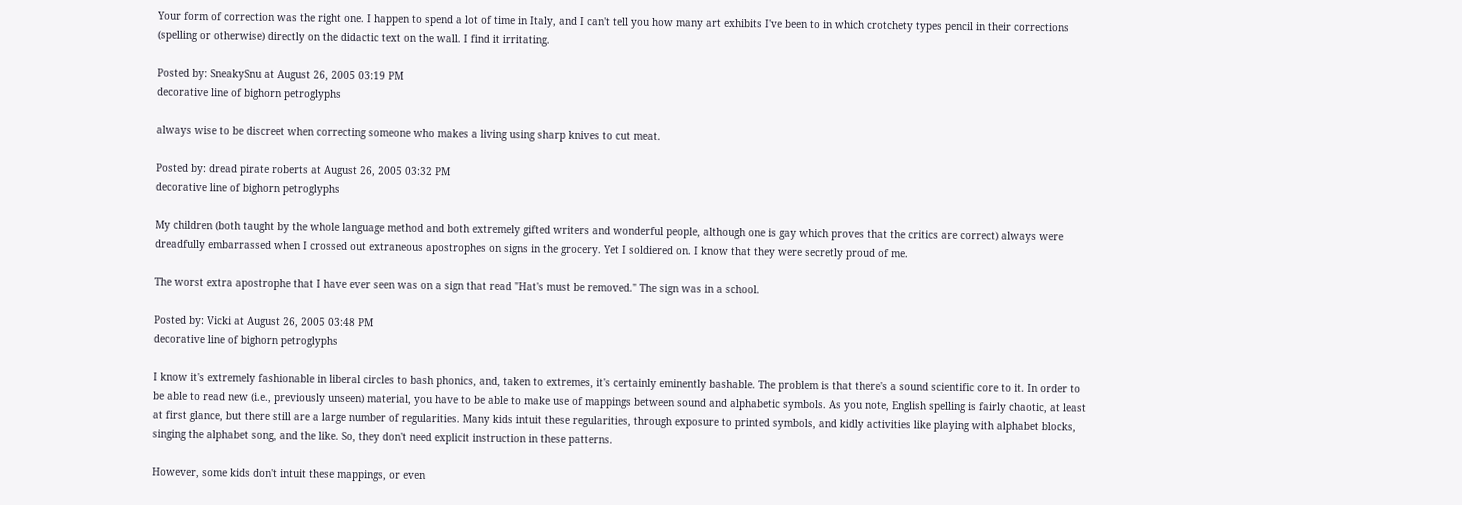Your form of correction was the right one. I happen to spend a lot of time in Italy, and I can't tell you how many art exhibits I've been to in which crotchety types pencil in their corrections (spelling or otherwise) directly on the didactic text on the wall. I find it irritating.

Posted by: SneakySnu at August 26, 2005 03:19 PM
decorative line of bighorn petroglyphs

always wise to be discreet when correcting someone who makes a living using sharp knives to cut meat.

Posted by: dread pirate roberts at August 26, 2005 03:32 PM
decorative line of bighorn petroglyphs

My children (both taught by the whole language method and both extremely gifted writers and wonderful people, although one is gay which proves that the critics are correct) always were dreadfully embarrassed when I crossed out extraneous apostrophes on signs in the grocery. Yet I soldiered on. I know that they were secretly proud of me.

The worst extra apostrophe that I have ever seen was on a sign that read "Hat's must be removed." The sign was in a school.

Posted by: Vicki at August 26, 2005 03:48 PM
decorative line of bighorn petroglyphs

I know it's extremely fashionable in liberal circles to bash phonics, and, taken to extremes, it's certainly eminently bashable. The problem is that there's a sound scientific core to it. In order to be able to read new (i.e., previously unseen) material, you have to be able to make use of mappings between sound and alphabetic symbols. As you note, English spelling is fairly chaotic, at least at first glance, but there still are a large number of regularities. Many kids intuit these regularities, through exposure to printed symbols, and kidly activities like playing with alphabet blocks, singing the alphabet song, and the like. So, they don't need explicit instruction in these patterns.

However, some kids don't intuit these mappings, or even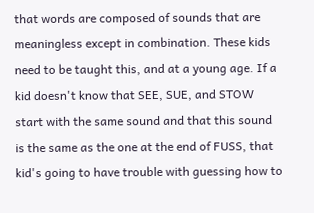that words are composed of sounds that are meaningless except in combination. These kids need to be taught this, and at a young age. If a kid doesn't know that SEE, SUE, and STOW start with the same sound and that this sound is the same as the one at the end of FUSS, that kid's going to have trouble with guessing how to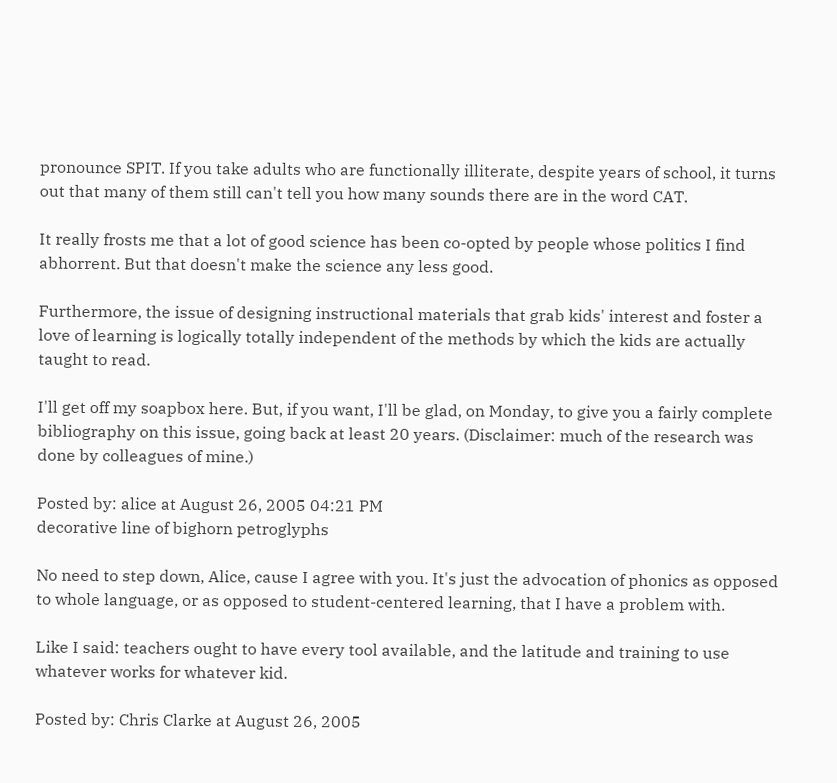pronounce SPIT. If you take adults who are functionally illiterate, despite years of school, it turns out that many of them still can't tell you how many sounds there are in the word CAT.

It really frosts me that a lot of good science has been co-opted by people whose politics I find abhorrent. But that doesn't make the science any less good.

Furthermore, the issue of designing instructional materials that grab kids' interest and foster a love of learning is logically totally independent of the methods by which the kids are actually taught to read.

I'll get off my soapbox here. But, if you want, I'll be glad, on Monday, to give you a fairly complete bibliography on this issue, going back at least 20 years. (Disclaimer: much of the research was done by colleagues of mine.)

Posted by: alice at August 26, 2005 04:21 PM
decorative line of bighorn petroglyphs

No need to step down, Alice, cause I agree with you. It's just the advocation of phonics as opposed to whole language, or as opposed to student-centered learning, that I have a problem with.

Like I said: teachers ought to have every tool available, and the latitude and training to use whatever works for whatever kid.

Posted by: Chris Clarke at August 26, 2005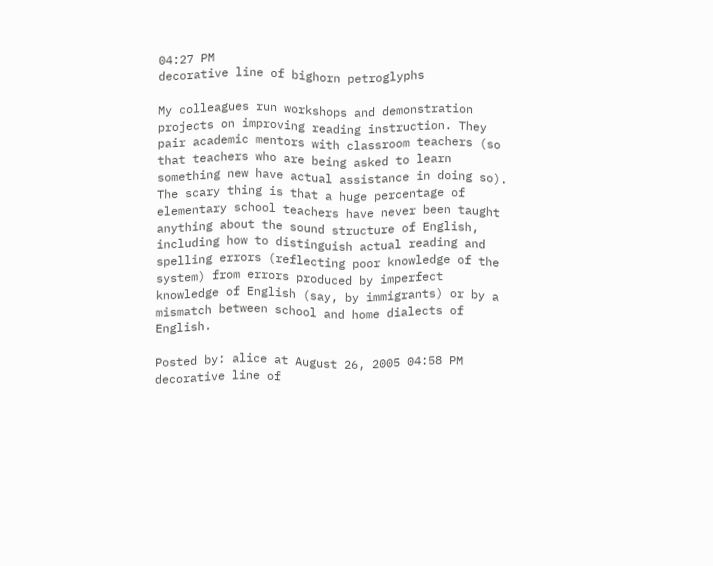04:27 PM
decorative line of bighorn petroglyphs

My colleagues run workshops and demonstration projects on improving reading instruction. They pair academic mentors with classroom teachers (so that teachers who are being asked to learn something new have actual assistance in doing so). The scary thing is that a huge percentage of elementary school teachers have never been taught anything about the sound structure of English, including how to distinguish actual reading and spelling errors (reflecting poor knowledge of the system) from errors produced by imperfect knowledge of English (say, by immigrants) or by a mismatch between school and home dialects of English.

Posted by: alice at August 26, 2005 04:58 PM
decorative line of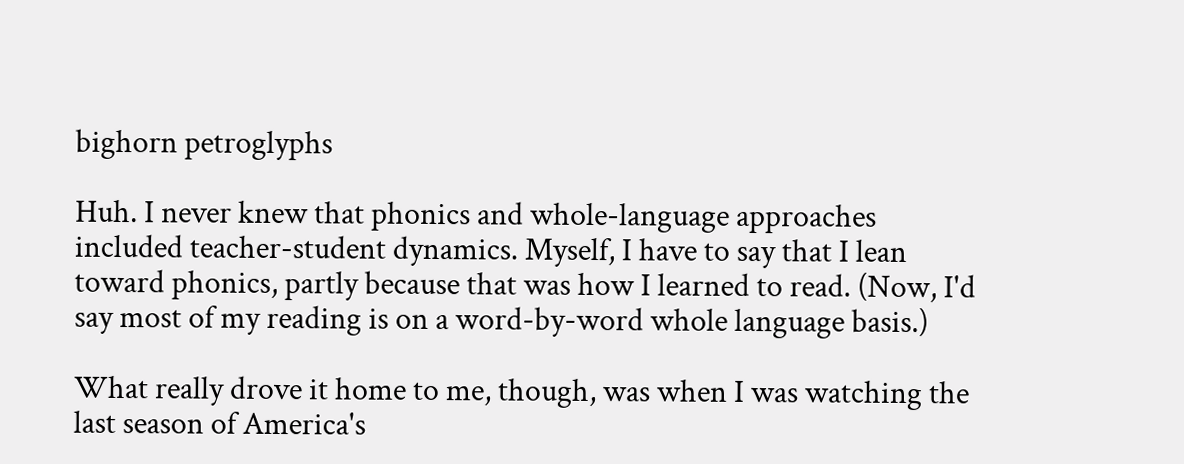bighorn petroglyphs

Huh. I never knew that phonics and whole-language approaches included teacher-student dynamics. Myself, I have to say that I lean toward phonics, partly because that was how I learned to read. (Now, I'd say most of my reading is on a word-by-word whole language basis.)

What really drove it home to me, though, was when I was watching the last season of America's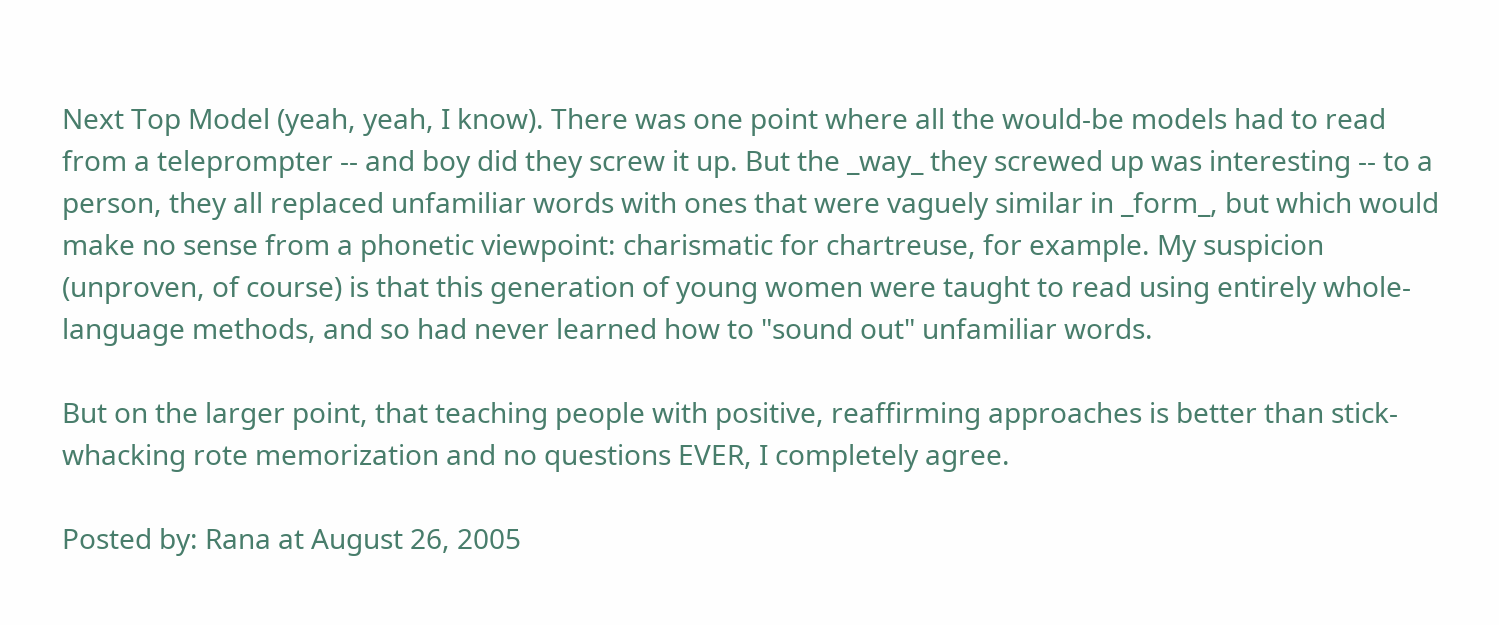Next Top Model (yeah, yeah, I know). There was one point where all the would-be models had to read from a teleprompter -- and boy did they screw it up. But the _way_ they screwed up was interesting -- to a person, they all replaced unfamiliar words with ones that were vaguely similar in _form_, but which would make no sense from a phonetic viewpoint: charismatic for chartreuse, for example. My suspicion (unproven, of course) is that this generation of young women were taught to read using entirely whole-language methods, and so had never learned how to "sound out" unfamiliar words.

But on the larger point, that teaching people with positive, reaffirming approaches is better than stick-whacking rote memorization and no questions EVER, I completely agree.

Posted by: Rana at August 26, 2005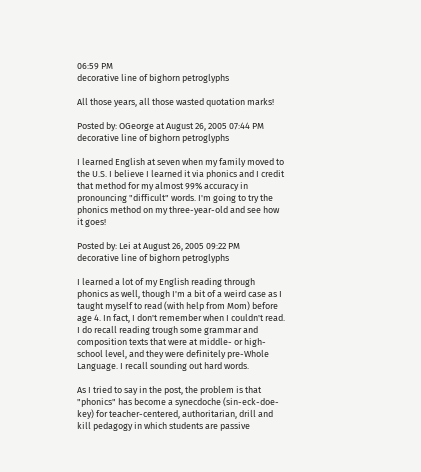06:59 PM
decorative line of bighorn petroglyphs

All those years, all those wasted quotation marks!

Posted by: OGeorge at August 26, 2005 07:44 PM
decorative line of bighorn petroglyphs

I learned English at seven when my family moved to the U.S. I believe I learned it via phonics and I credit that method for my almost 99% accuracy in pronouncing "difficult" words. I'm going to try the phonics method on my three-year-old and see how it goes!

Posted by: Lei at August 26, 2005 09:22 PM
decorative line of bighorn petroglyphs

I learned a lot of my English reading through phonics as well, though I'm a bit of a weird case as I taught myself to read (with help from Mom) before age 4. In fact, I don't remember when I couldn't read. I do recall reading trough some grammar and composition texts that were at middle- or high-school level, and they were definitely pre-Whole Language. I recall sounding out hard words.

As I tried to say in the post, the problem is that "phonics" has become a synecdoche (sin-eck-doe-key) for teacher-centered, authoritarian, drill and kill pedagogy in which students are passive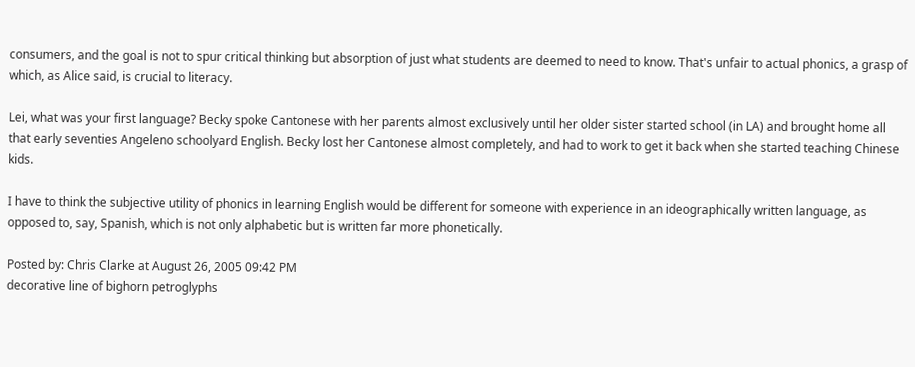consumers, and the goal is not to spur critical thinking but absorption of just what students are deemed to need to know. That's unfair to actual phonics, a grasp of which, as Alice said, is crucial to literacy.

Lei, what was your first language? Becky spoke Cantonese with her parents almost exclusively until her older sister started school (in LA) and brought home all that early seventies Angeleno schoolyard English. Becky lost her Cantonese almost completely, and had to work to get it back when she started teaching Chinese kids.

I have to think the subjective utility of phonics in learning English would be different for someone with experience in an ideographically written language, as opposed to, say, Spanish, which is not only alphabetic but is written far more phonetically.

Posted by: Chris Clarke at August 26, 2005 09:42 PM
decorative line of bighorn petroglyphs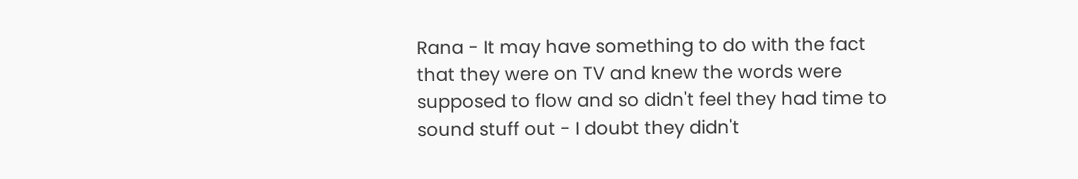Rana - It may have something to do with the fact that they were on TV and knew the words were supposed to flow and so didn't feel they had time to sound stuff out - I doubt they didn't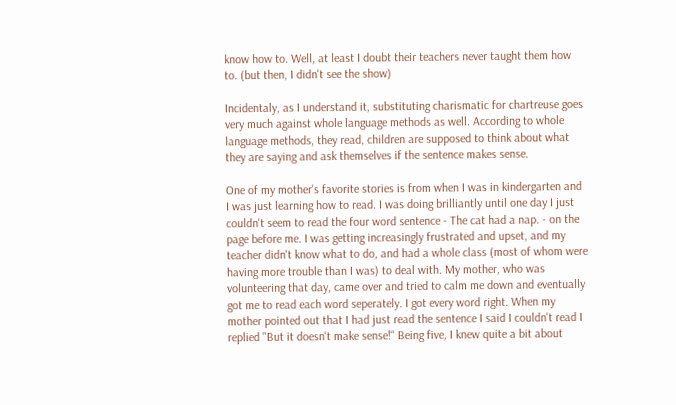know how to. Well, at least I doubt their teachers never taught them how to. (but then, I didn't see the show)

Incidentaly, as I understand it, substituting charismatic for chartreuse goes very much against whole language methods as well. According to whole language methods, they read, children are supposed to think about what they are saying and ask themselves if the sentence makes sense.

One of my mother's favorite stories is from when I was in kindergarten and I was just learning how to read. I was doing brilliantly until one day I just couldn't seem to read the four word sentence - The cat had a nap. - on the page before me. I was getting increasingly frustrated and upset, and my teacher didn't know what to do, and had a whole class (most of whom were having more trouble than I was) to deal with. My mother, who was volunteering that day, came over and tried to calm me down and eventually got me to read each word seperately. I got every word right. When my mother pointed out that I had just read the sentence I said I couldn't read I replied "But it doesn't make sense!" Being five, I knew quite a bit about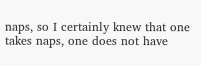naps, so I certainly knew that one takes naps, one does not have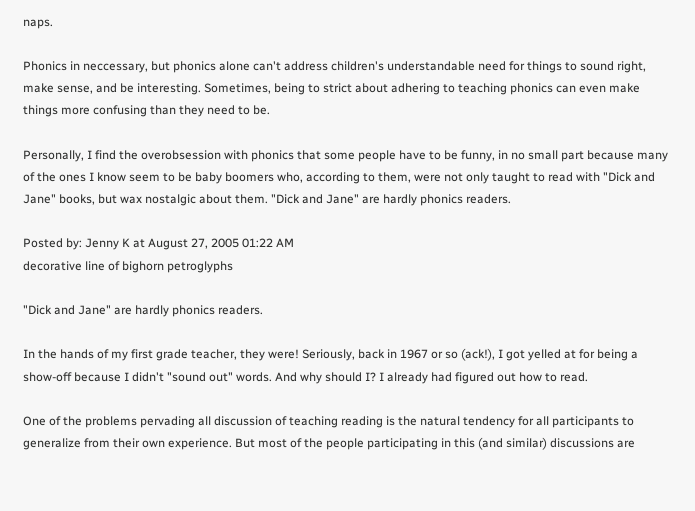naps.

Phonics in neccessary, but phonics alone can't address children's understandable need for things to sound right, make sense, and be interesting. Sometimes, being to strict about adhering to teaching phonics can even make things more confusing than they need to be.

Personally, I find the overobsession with phonics that some people have to be funny, in no small part because many of the ones I know seem to be baby boomers who, according to them, were not only taught to read with "Dick and Jane" books, but wax nostalgic about them. "Dick and Jane" are hardly phonics readers.

Posted by: Jenny K at August 27, 2005 01:22 AM
decorative line of bighorn petroglyphs

"Dick and Jane" are hardly phonics readers.

In the hands of my first grade teacher, they were! Seriously, back in 1967 or so (ack!), I got yelled at for being a show-off because I didn't "sound out" words. And why should I? I already had figured out how to read.

One of the problems pervading all discussion of teaching reading is the natural tendency for all participants to generalize from their own experience. But most of the people participating in this (and similar) discussions are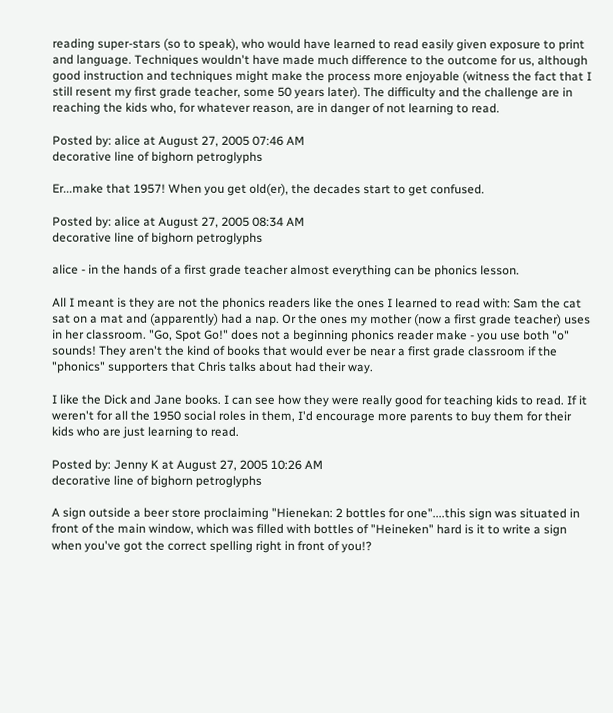reading super-stars (so to speak), who would have learned to read easily given exposure to print and language. Techniques wouldn't have made much difference to the outcome for us, although good instruction and techniques might make the process more enjoyable (witness the fact that I still resent my first grade teacher, some 50 years later). The difficulty and the challenge are in reaching the kids who, for whatever reason, are in danger of not learning to read.

Posted by: alice at August 27, 2005 07:46 AM
decorative line of bighorn petroglyphs

Er...make that 1957! When you get old(er), the decades start to get confused.

Posted by: alice at August 27, 2005 08:34 AM
decorative line of bighorn petroglyphs

alice - in the hands of a first grade teacher almost everything can be phonics lesson.

All I meant is they are not the phonics readers like the ones I learned to read with: Sam the cat sat on a mat and (apparently) had a nap. Or the ones my mother (now a first grade teacher) uses in her classroom. "Go, Spot Go!" does not a beginning phonics reader make - you use both "o" sounds! They aren't the kind of books that would ever be near a first grade classroom if the "phonics" supporters that Chris talks about had their way.

I like the Dick and Jane books. I can see how they were really good for teaching kids to read. If it weren't for all the 1950 social roles in them, I'd encourage more parents to buy them for their kids who are just learning to read.

Posted by: Jenny K at August 27, 2005 10:26 AM
decorative line of bighorn petroglyphs

A sign outside a beer store proclaiming "Hienekan: 2 bottles for one"....this sign was situated in front of the main window, which was filled with bottles of "Heineken" hard is it to write a sign when you've got the correct spelling right in front of you!?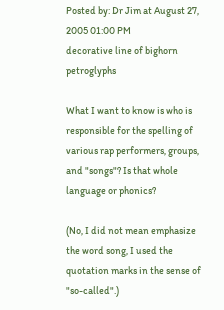Posted by: Dr Jim at August 27, 2005 01:00 PM
decorative line of bighorn petroglyphs

What I want to know is who is responsible for the spelling of various rap performers, groups, and "songs"? Is that whole language or phonics?

(No, I did not mean emphasize the word song, I used the quotation marks in the sense of "so-called".)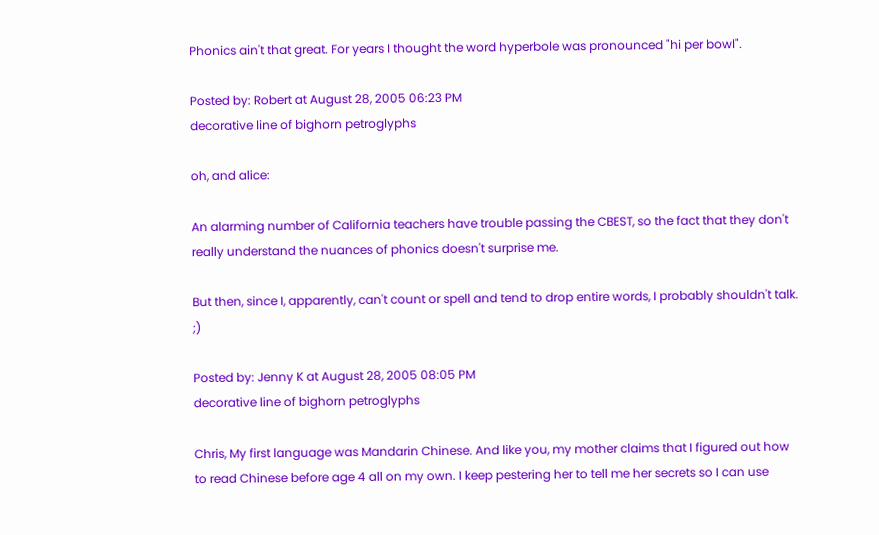Phonics ain't that great. For years I thought the word hyperbole was pronounced "hi per bowl".

Posted by: Robert at August 28, 2005 06:23 PM
decorative line of bighorn petroglyphs

oh, and alice:

An alarming number of California teachers have trouble passing the CBEST, so the fact that they don't really understand the nuances of phonics doesn't surprise me.

But then, since I, apparently, can't count or spell and tend to drop entire words, I probably shouldn't talk. ;)

Posted by: Jenny K at August 28, 2005 08:05 PM
decorative line of bighorn petroglyphs

Chris, My first language was Mandarin Chinese. And like you, my mother claims that I figured out how to read Chinese before age 4 all on my own. I keep pestering her to tell me her secrets so I can use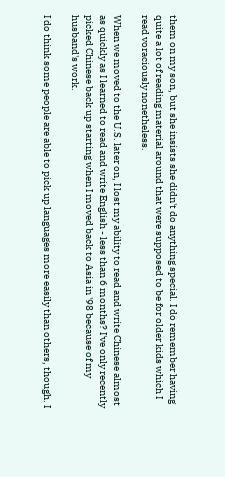them on my son, but she insists she didn't do anything special. I do remember having quite a lot of reading material around that were supposed to be for older kids which I read voraciously nonetheless.

When we moved to the U.S. later on, I lost my ability to read and write Chinese almost as quickly as I learned to read and write English - less than 6 months? I've only recently picked Chinese back up starting when I moved back to Asia in '98 because of my husband's work.

I do think some people are able to pick up languages more easily than others, though. I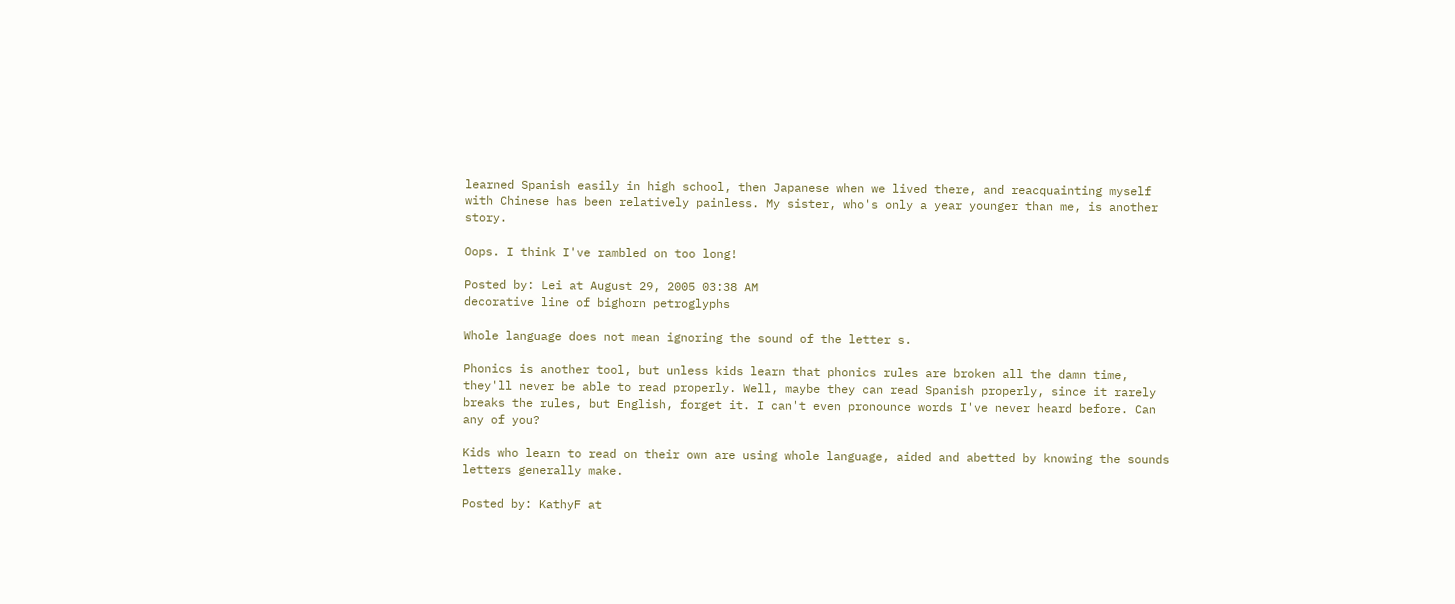learned Spanish easily in high school, then Japanese when we lived there, and reacquainting myself with Chinese has been relatively painless. My sister, who's only a year younger than me, is another story.

Oops. I think I've rambled on too long!

Posted by: Lei at August 29, 2005 03:38 AM
decorative line of bighorn petroglyphs

Whole language does not mean ignoring the sound of the letter s.

Phonics is another tool, but unless kids learn that phonics rules are broken all the damn time, they'll never be able to read properly. Well, maybe they can read Spanish properly, since it rarely breaks the rules, but English, forget it. I can't even pronounce words I've never heard before. Can any of you?

Kids who learn to read on their own are using whole language, aided and abetted by knowing the sounds letters generally make.

Posted by: KathyF at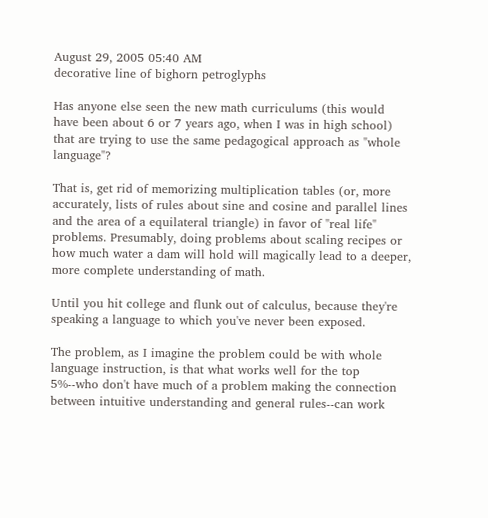August 29, 2005 05:40 AM
decorative line of bighorn petroglyphs

Has anyone else seen the new math curriculums (this would have been about 6 or 7 years ago, when I was in high school) that are trying to use the same pedagogical approach as "whole language"?

That is, get rid of memorizing multiplication tables (or, more accurately, lists of rules about sine and cosine and parallel lines and the area of a equilateral triangle) in favor of "real life" problems. Presumably, doing problems about scaling recipes or how much water a dam will hold will magically lead to a deeper, more complete understanding of math.

Until you hit college and flunk out of calculus, because they're speaking a language to which you've never been exposed.

The problem, as I imagine the problem could be with whole language instruction, is that what works well for the top 5%--who don't have much of a problem making the connection between intuitive understanding and general rules--can work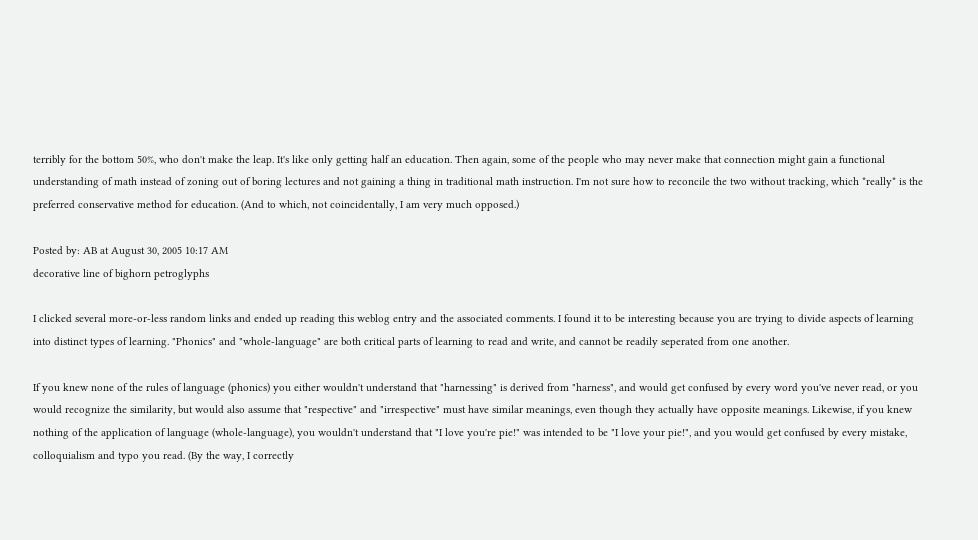terribly for the bottom 50%, who don't make the leap. It's like only getting half an education. Then again, some of the people who may never make that connection might gain a functional understanding of math instead of zoning out of boring lectures and not gaining a thing in traditional math instruction. I'm not sure how to reconcile the two without tracking, which *really* is the preferred conservative method for education. (And to which, not coincidentally, I am very much opposed.)

Posted by: AB at August 30, 2005 10:17 AM
decorative line of bighorn petroglyphs

I clicked several more-or-less random links and ended up reading this weblog entry and the associated comments. I found it to be interesting because you are trying to divide aspects of learning into distinct types of learning. "Phonics" and "whole-language" are both critical parts of learning to read and write, and cannot be readily seperated from one another.

If you knew none of the rules of language (phonics) you either wouldn't understand that "harnessing" is derived from "harness", and would get confused by every word you've never read, or you would recognize the similarity, but would also assume that "respective" and "irrespective" must have similar meanings, even though they actually have opposite meanings. Likewise, if you knew nothing of the application of language (whole-language), you wouldn't understand that "I love you're pie!" was intended to be "I love your pie!", and you would get confused by every mistake, colloquialism and typo you read. (By the way, I correctly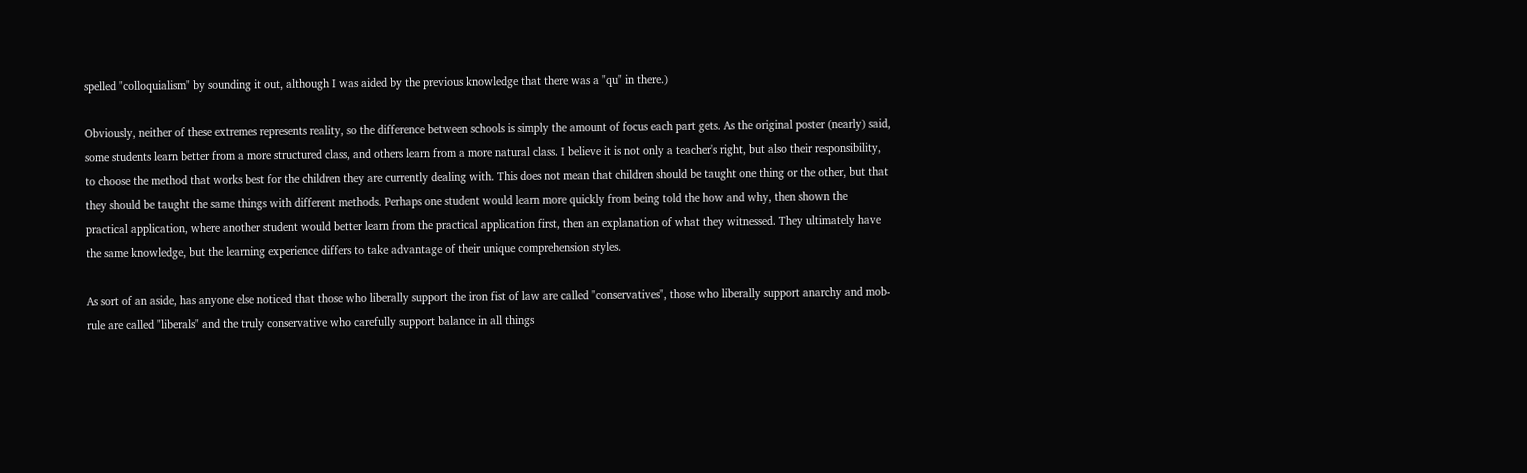spelled "colloquialism" by sounding it out, although I was aided by the previous knowledge that there was a "qu" in there.)

Obviously, neither of these extremes represents reality, so the difference between schools is simply the amount of focus each part gets. As the original poster (nearly) said, some students learn better from a more structured class, and others learn from a more natural class. I believe it is not only a teacher's right, but also their responsibility, to choose the method that works best for the children they are currently dealing with. This does not mean that children should be taught one thing or the other, but that they should be taught the same things with different methods. Perhaps one student would learn more quickly from being told the how and why, then shown the practical application, where another student would better learn from the practical application first, then an explanation of what they witnessed. They ultimately have the same knowledge, but the learning experience differs to take advantage of their unique comprehension styles.

As sort of an aside, has anyone else noticed that those who liberally support the iron fist of law are called "conservatives", those who liberally support anarchy and mob-rule are called "liberals" and the truly conservative who carefully support balance in all things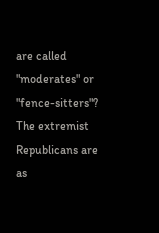are called "moderates" or "fence-sitters"? The extremist Republicans are as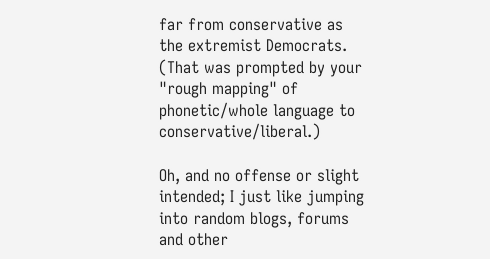far from conservative as the extremist Democrats. (That was prompted by your "rough mapping" of phonetic/whole language to conservative/liberal.)

Oh, and no offense or slight intended; I just like jumping into random blogs, forums and other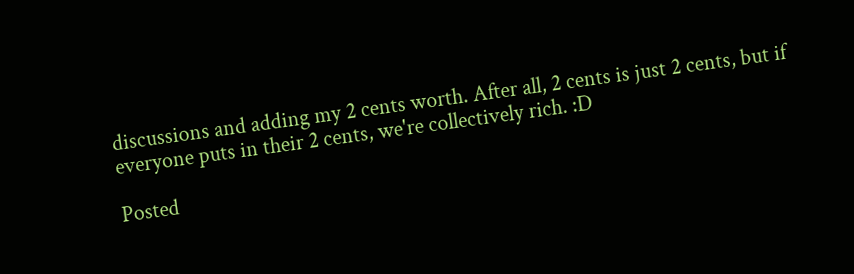discussions and adding my 2 cents worth. After all, 2 cents is just 2 cents, but if everyone puts in their 2 cents, we're collectively rich. :D

Posted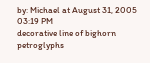by: Michael at August 31, 2005 03:19 PM
decorative line of bighorn petroglyphs